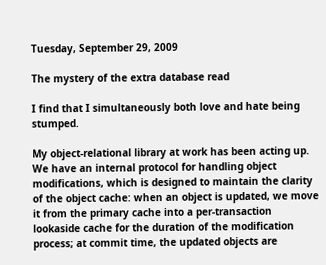Tuesday, September 29, 2009

The mystery of the extra database read

I find that I simultaneously both love and hate being stumped.

My object-relational library at work has been acting up. We have an internal protocol for handling object modifications, which is designed to maintain the clarity of the object cache: when an object is updated, we move it from the primary cache into a per-transaction lookaside cache for the duration of the modification process; at commit time, the updated objects are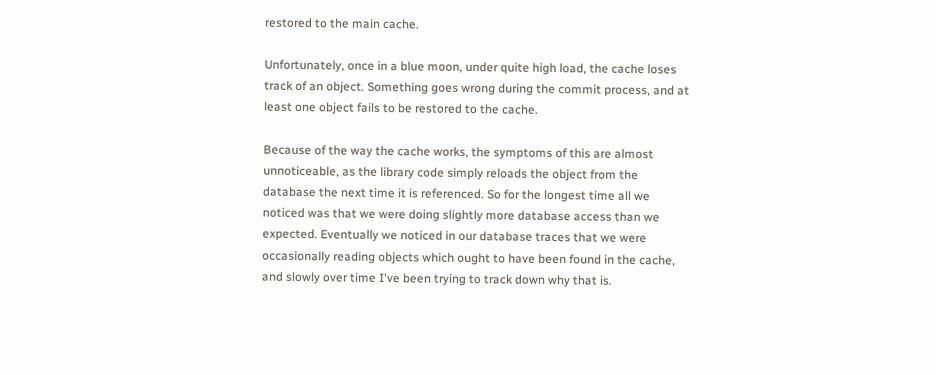restored to the main cache.

Unfortunately, once in a blue moon, under quite high load, the cache loses track of an object. Something goes wrong during the commit process, and at least one object fails to be restored to the cache.

Because of the way the cache works, the symptoms of this are almost unnoticeable, as the library code simply reloads the object from the database the next time it is referenced. So for the longest time all we noticed was that we were doing slightly more database access than we expected. Eventually we noticed in our database traces that we were occasionally reading objects which ought to have been found in the cache, and slowly over time I've been trying to track down why that is.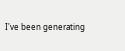I've been generating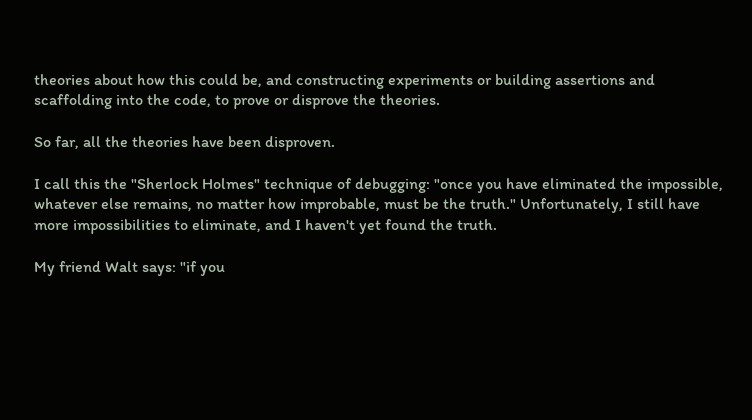theories about how this could be, and constructing experiments or building assertions and scaffolding into the code, to prove or disprove the theories.

So far, all the theories have been disproven.

I call this the "Sherlock Holmes" technique of debugging: "once you have eliminated the impossible, whatever else remains, no matter how improbable, must be the truth." Unfortunately, I still have more impossibilities to eliminate, and I haven't yet found the truth.

My friend Walt says: "if you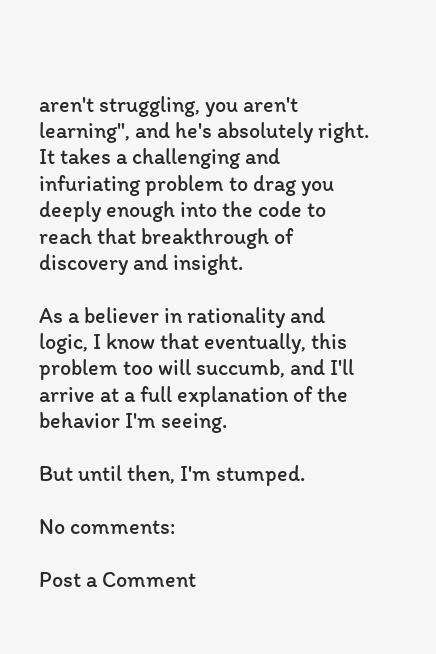aren't struggling, you aren't learning", and he's absolutely right. It takes a challenging and infuriating problem to drag you deeply enough into the code to reach that breakthrough of discovery and insight.

As a believer in rationality and logic, I know that eventually, this problem too will succumb, and I'll arrive at a full explanation of the behavior I'm seeing.

But until then, I'm stumped.

No comments:

Post a Comment